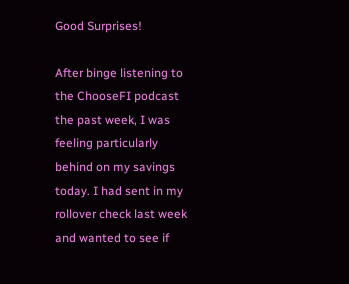Good Surprises!

After binge listening to the ChooseFI podcast the past week, I was feeling particularly behind on my savings today. I had sent in my rollover check last week and wanted to see if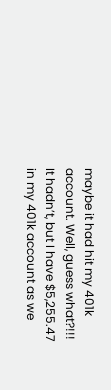maybe it had hit my 401k account. Well, guess what?!!! It hadn’t, but I have $5,255.47 in my 401k account as we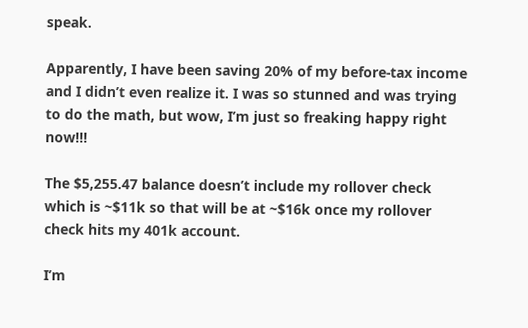speak.

Apparently, I have been saving 20% of my before-tax income and I didn’t even realize it. I was so stunned and was trying to do the math, but wow, I’m just so freaking happy right now!!!

The $5,255.47 balance doesn’t include my rollover check which is ~$11k so that will be at ~$16k once my rollover check hits my 401k account.

I’m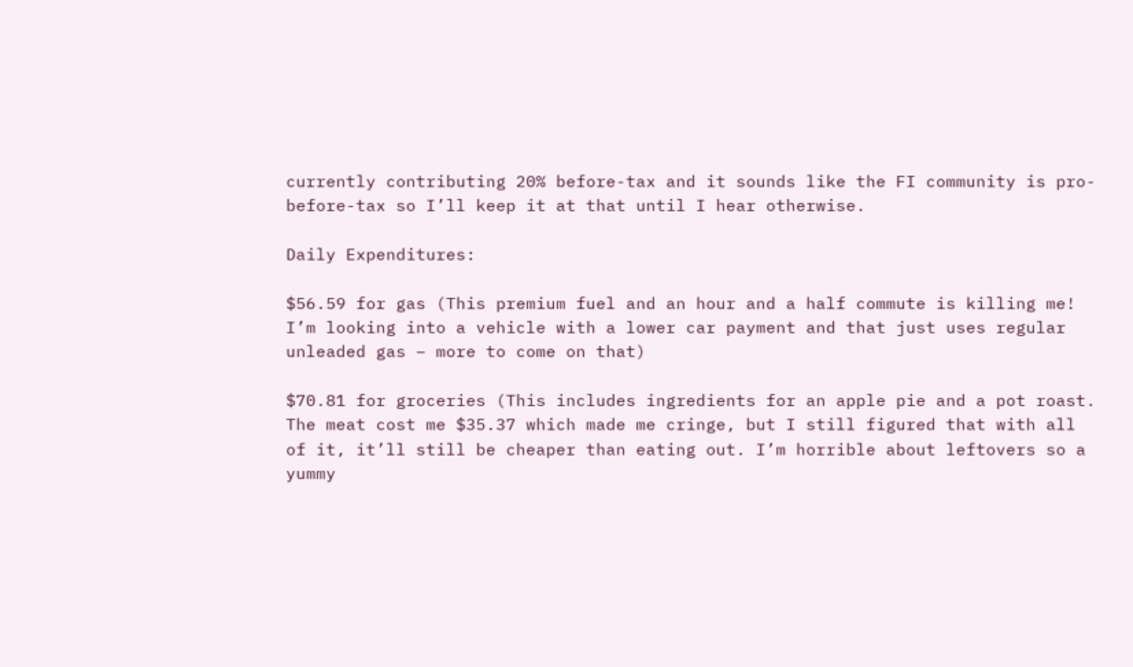currently contributing 20% before-tax and it sounds like the FI community is pro-before-tax so I’ll keep it at that until I hear otherwise.

Daily Expenditures:

$56.59 for gas (This premium fuel and an hour and a half commute is killing me! I’m looking into a vehicle with a lower car payment and that just uses regular unleaded gas – more to come on that)

$70.81 for groceries (This includes ingredients for an apple pie and a pot roast. The meat cost me $35.37 which made me cringe, but I still figured that with all of it, it’ll still be cheaper than eating out. I’m horrible about leftovers so a yummy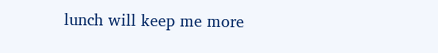lunch will keep me more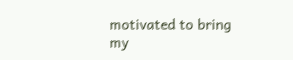motivated to bring my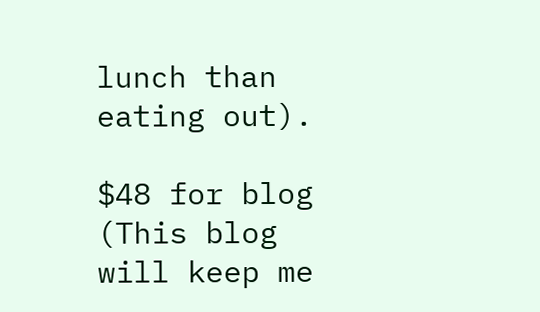lunch than eating out).

$48 for blog (This blog will keep me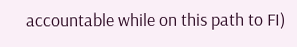accountable while on this path to FI)